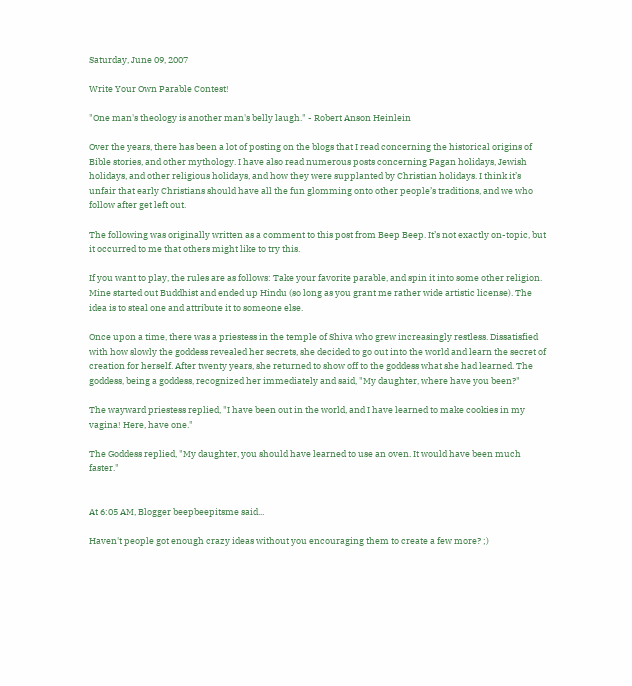Saturday, June 09, 2007

Write Your Own Parable Contest!

"One man's theology is another man's belly laugh." - Robert Anson Heinlein

Over the years, there has been a lot of posting on the blogs that I read concerning the historical origins of Bible stories, and other mythology. I have also read numerous posts concerning Pagan holidays, Jewish holidays, and other religious holidays, and how they were supplanted by Christian holidays. I think it’s unfair that early Christians should have all the fun glomming onto other people’s traditions, and we who follow after get left out.

The following was originally written as a comment to this post from Beep Beep. It’s not exactly on-topic, but it occurred to me that others might like to try this.

If you want to play, the rules are as follows: Take your favorite parable, and spin it into some other religion. Mine started out Buddhist and ended up Hindu (so long as you grant me rather wide artistic license). The idea is to steal one and attribute it to someone else.

Once upon a time, there was a priestess in the temple of Shiva who grew increasingly restless. Dissatisfied with how slowly the goddess revealed her secrets, she decided to go out into the world and learn the secret of creation for herself. After twenty years, she returned to show off to the goddess what she had learned. The goddess, being a goddess, recognized her immediately and said, "My daughter, where have you been?"

The wayward priestess replied, "I have been out in the world, and I have learned to make cookies in my vagina! Here, have one."

The Goddess replied, "My daughter, you should have learned to use an oven. It would have been much faster."


At 6:05 AM, Blogger beepbeepitsme said...

Haven't people got enough crazy ideas without you encouraging them to create a few more? ;)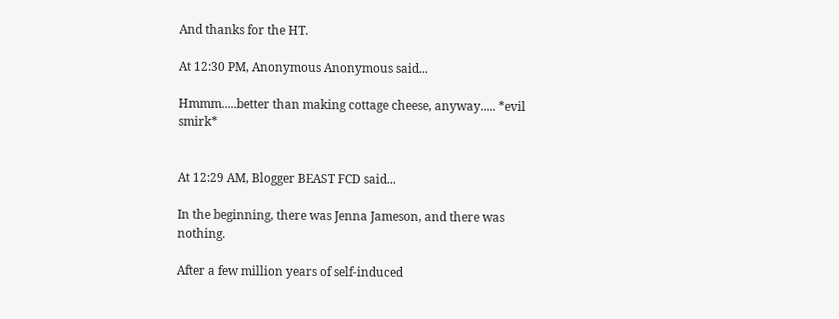And thanks for the HT.

At 12:30 PM, Anonymous Anonymous said...

Hmmm.....better than making cottage cheese, anyway..... *evil smirk*


At 12:29 AM, Blogger BEAST FCD said...

In the beginning, there was Jenna Jameson, and there was nothing.

After a few million years of self-induced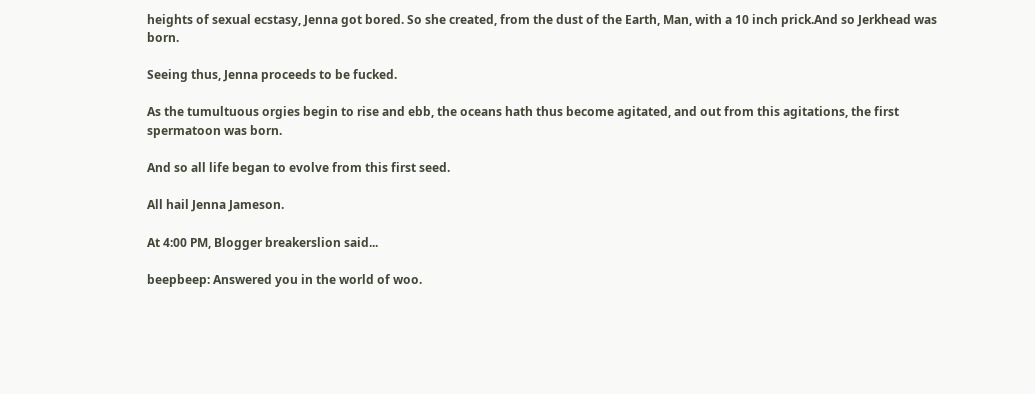heights of sexual ecstasy, Jenna got bored. So she created, from the dust of the Earth, Man, with a 10 inch prick.And so Jerkhead was born.

Seeing thus, Jenna proceeds to be fucked.

As the tumultuous orgies begin to rise and ebb, the oceans hath thus become agitated, and out from this agitations, the first spermatoon was born.

And so all life began to evolve from this first seed.

All hail Jenna Jameson.

At 4:00 PM, Blogger breakerslion said...

beepbeep: Answered you in the world of woo.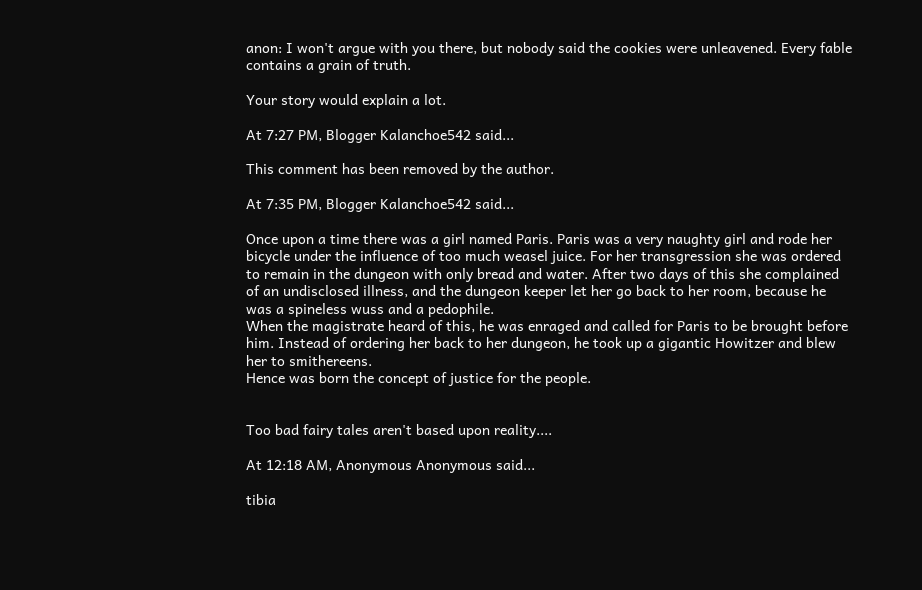anon: I won't argue with you there, but nobody said the cookies were unleavened. Every fable contains a grain of truth.

Your story would explain a lot.

At 7:27 PM, Blogger Kalanchoe542 said...

This comment has been removed by the author.

At 7:35 PM, Blogger Kalanchoe542 said...

Once upon a time there was a girl named Paris. Paris was a very naughty girl and rode her bicycle under the influence of too much weasel juice. For her transgression she was ordered to remain in the dungeon with only bread and water. After two days of this she complained of an undisclosed illness, and the dungeon keeper let her go back to her room, because he was a spineless wuss and a pedophile.
When the magistrate heard of this, he was enraged and called for Paris to be brought before him. Instead of ordering her back to her dungeon, he took up a gigantic Howitzer and blew her to smithereens.
Hence was born the concept of justice for the people.


Too bad fairy tales aren't based upon reality....

At 12:18 AM, Anonymous Anonymous said...

tibia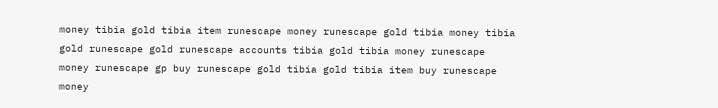money tibia gold tibia item runescape money runescape gold tibia money tibia gold runescape gold runescape accounts tibia gold tibia money runescape money runescape gp buy runescape gold tibia gold tibia item buy runescape money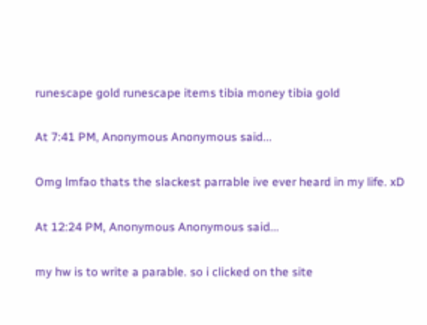runescape gold runescape items tibia money tibia gold

At 7:41 PM, Anonymous Anonymous said...

Omg lmfao thats the slackest parrable ive ever heard in my life. xD

At 12:24 PM, Anonymous Anonymous said...

my hw is to write a parable. so i clicked on the site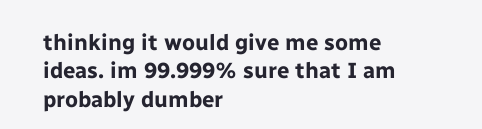thinking it would give me some ideas. im 99.999% sure that I am probably dumber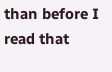than before I read that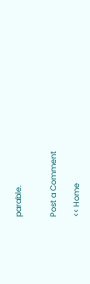parable.


Post a Comment

<< Home